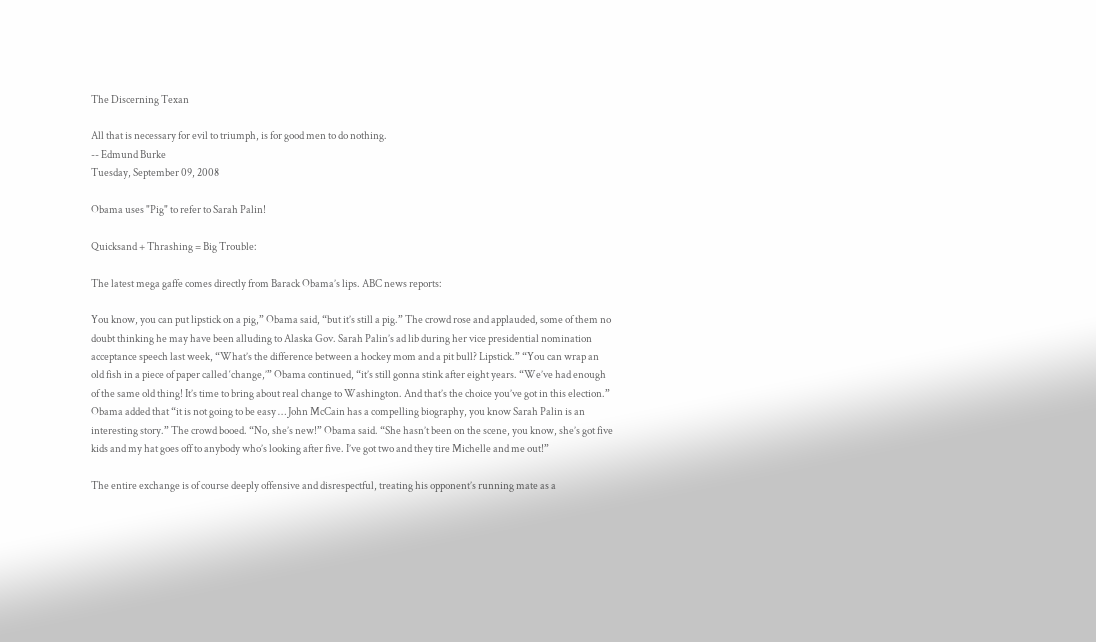The Discerning Texan

All that is necessary for evil to triumph, is for good men to do nothing.
-- Edmund Burke
Tuesday, September 09, 2008

Obama uses "Pig" to refer to Sarah Palin!

Quicksand + Thrashing = Big Trouble:

The latest mega gaffe comes directly from Barack Obama’s lips. ABC news reports:

You know, you can put lipstick on a pig,” Obama said, “but it’s still a pig.” The crowd rose and applauded, some of them no doubt thinking he may have been alluding to Alaska Gov. Sarah Palin’s ad lib during her vice presidential nomination acceptance speech last week, “What’s the difference between a hockey mom and a pit bull? Lipstick.” “You can wrap an old fish in a piece of paper called ‘change,’” Obama continued, “it’s still gonna stink after eight years. “We’ve had enough of the same old thing! It’s time to bring about real change to Washington. And that’s the choice you’ve got in this election.” Obama added that “it is not going to be easy … John McCain has a compelling biography, you know Sarah Palin is an interesting story.” The crowd booed. “No, she’s new!” Obama said. “She hasn’t been on the scene, you know, she’s got five kids and my hat goes off to anybody who’s looking after five. I’ve got two and they tire Michelle and me out!”

The entire exchange is of course deeply offensive and disrespectful, treating his opponent’s running mate as a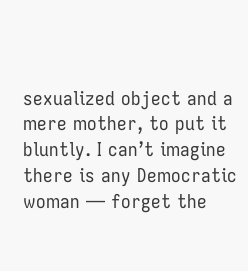sexualized object and a mere mother, to put it bluntly. I can’t imagine there is any Democratic woman — forget the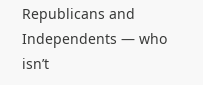Republicans and Independents — who isn’t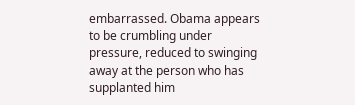embarrassed. Obama appears to be crumbling under pressure, reduced to swinging away at the person who has supplanted him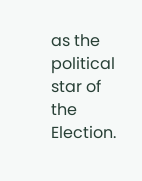as the political star of the Election.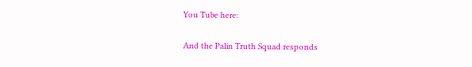You Tube here:

And the Palin Truth Squad responds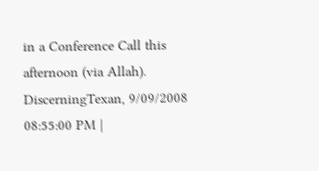in a Conference Call this afternoon (via Allah).
DiscerningTexan, 9/09/2008 08:55:00 PM |